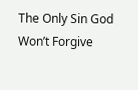The Only Sin God Won’t Forgive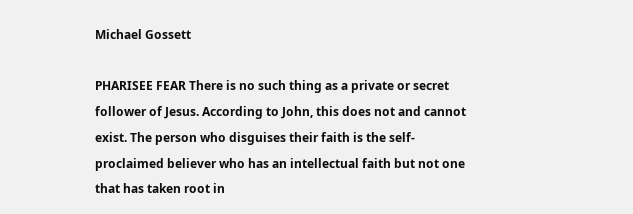Michael Gossett

PHARISEE FEAR There is no such thing as a private or secret follower of Jesus. According to John, this does not and cannot exist. The person who disguises their faith is the self-proclaimed believer who has an intellectual faith but not one that has taken root in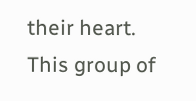their heart. This group of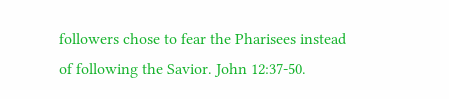followers chose to fear the Pharisees instead of following the Savior. John 12:37-50.